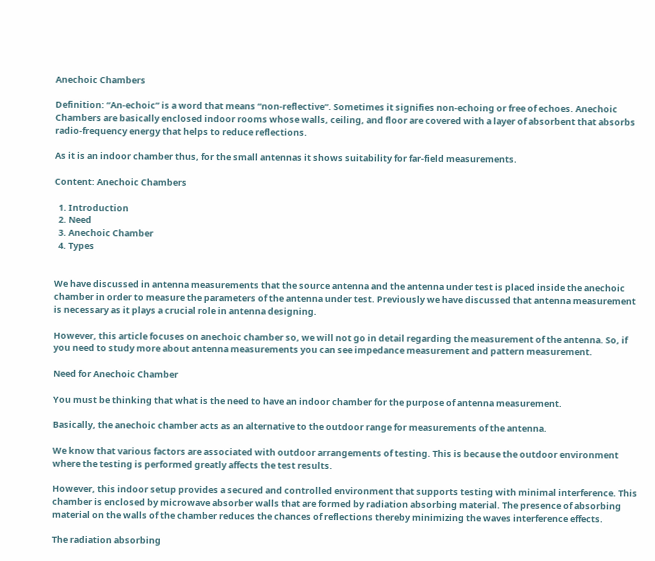Anechoic Chambers

Definition: “An-echoic” is a word that means “non-reflective“. Sometimes it signifies non-echoing or free of echoes. Anechoic Chambers are basically enclosed indoor rooms whose walls, ceiling, and floor are covered with a layer of absorbent that absorbs radio-frequency energy that helps to reduce reflections.

As it is an indoor chamber thus, for the small antennas it shows suitability for far-field measurements.

Content: Anechoic Chambers

  1. Introduction
  2. Need
  3. Anechoic Chamber
  4. Types


We have discussed in antenna measurements that the source antenna and the antenna under test is placed inside the anechoic chamber in order to measure the parameters of the antenna under test. Previously we have discussed that antenna measurement is necessary as it plays a crucial role in antenna designing.

However, this article focuses on anechoic chamber so, we will not go in detail regarding the measurement of the antenna. So, if you need to study more about antenna measurements you can see impedance measurement and pattern measurement.

Need for Anechoic Chamber

You must be thinking that what is the need to have an indoor chamber for the purpose of antenna measurement.

Basically, the anechoic chamber acts as an alternative to the outdoor range for measurements of the antenna.

We know that various factors are associated with outdoor arrangements of testing. This is because the outdoor environment where the testing is performed greatly affects the test results.

However, this indoor setup provides a secured and controlled environment that supports testing with minimal interference. This chamber is enclosed by microwave absorber walls that are formed by radiation absorbing material. The presence of absorbing material on the walls of the chamber reduces the chances of reflections thereby minimizing the waves interference effects.

The radiation absorbing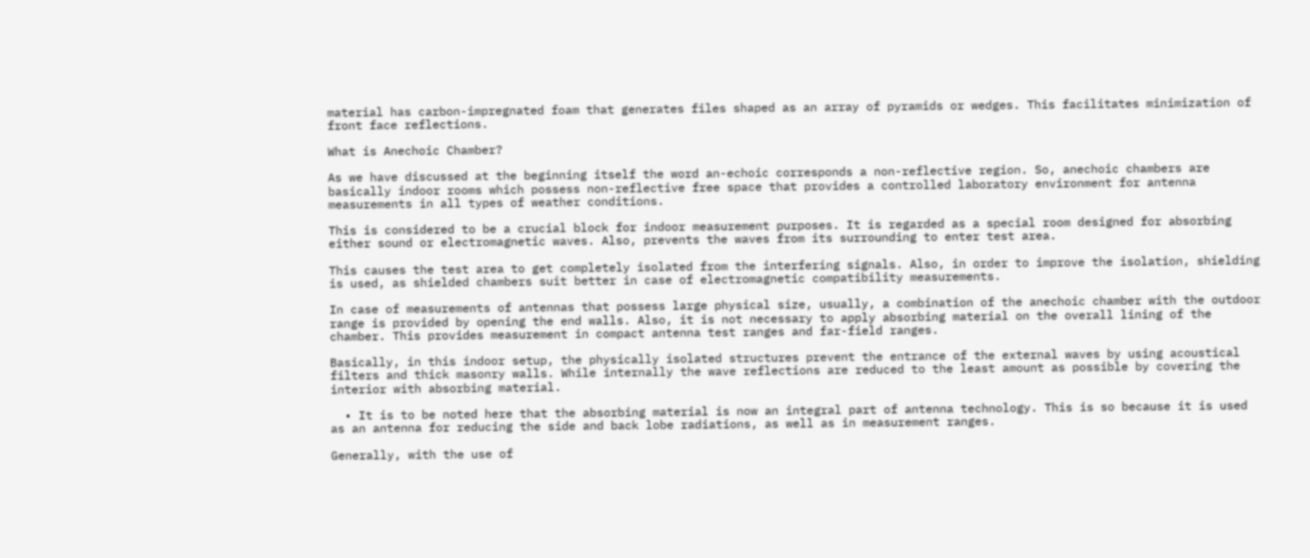material has carbon-impregnated foam that generates files shaped as an array of pyramids or wedges. This facilitates minimization of front face reflections.

What is Anechoic Chamber?

As we have discussed at the beginning itself the word an-echoic corresponds a non-reflective region. So, anechoic chambers are basically indoor rooms which possess non-reflective free space that provides a controlled laboratory environment for antenna measurements in all types of weather conditions.

This is considered to be a crucial block for indoor measurement purposes. It is regarded as a special room designed for absorbing either sound or electromagnetic waves. Also, prevents the waves from its surrounding to enter test area.

This causes the test area to get completely isolated from the interfering signals. Also, in order to improve the isolation, shielding is used, as shielded chambers suit better in case of electromagnetic compatibility measurements.

In case of measurements of antennas that possess large physical size, usually, a combination of the anechoic chamber with the outdoor range is provided by opening the end walls. Also, it is not necessary to apply absorbing material on the overall lining of the chamber. This provides measurement in compact antenna test ranges and far-field ranges.

Basically, in this indoor setup, the physically isolated structures prevent the entrance of the external waves by using acoustical filters and thick masonry walls. While internally the wave reflections are reduced to the least amount as possible by covering the interior with absorbing material.

  • It is to be noted here that the absorbing material is now an integral part of antenna technology. This is so because it is used as an antenna for reducing the side and back lobe radiations, as well as in measurement ranges.

Generally, with the use of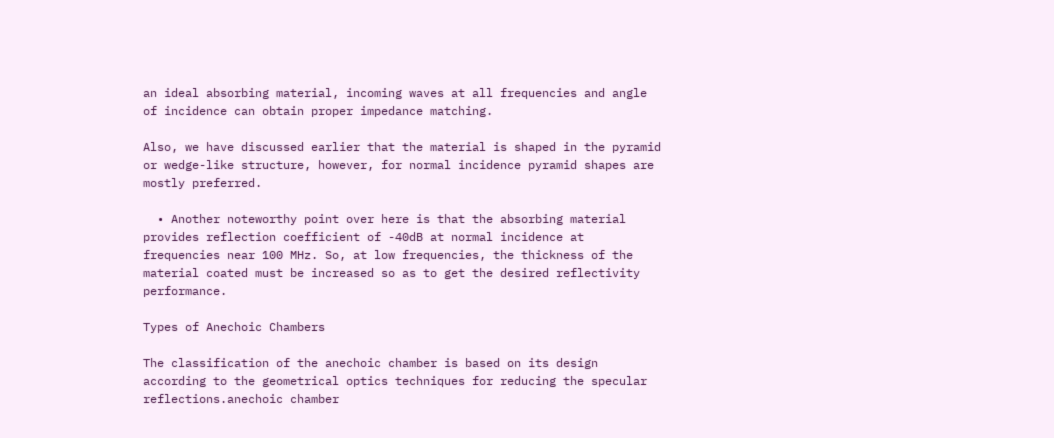an ideal absorbing material, incoming waves at all frequencies and angle of incidence can obtain proper impedance matching.

Also, we have discussed earlier that the material is shaped in the pyramid or wedge-like structure, however, for normal incidence pyramid shapes are mostly preferred.

  • Another noteworthy point over here is that the absorbing material provides reflection coefficient of -40dB at normal incidence at frequencies near 100 MHz. So, at low frequencies, the thickness of the material coated must be increased so as to get the desired reflectivity performance.

Types of Anechoic Chambers

The classification of the anechoic chamber is based on its design according to the geometrical optics techniques for reducing the specular reflections.anechoic chamber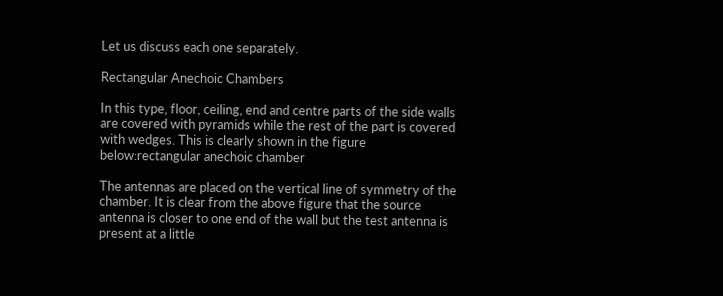Let us discuss each one separately.

Rectangular Anechoic Chambers

In this type, floor, ceiling, end and centre parts of the side walls are covered with pyramids while the rest of the part is covered with wedges. This is clearly shown in the figure below:rectangular anechoic chamber

The antennas are placed on the vertical line of symmetry of the chamber. It is clear from the above figure that the source antenna is closer to one end of the wall but the test antenna is present at a little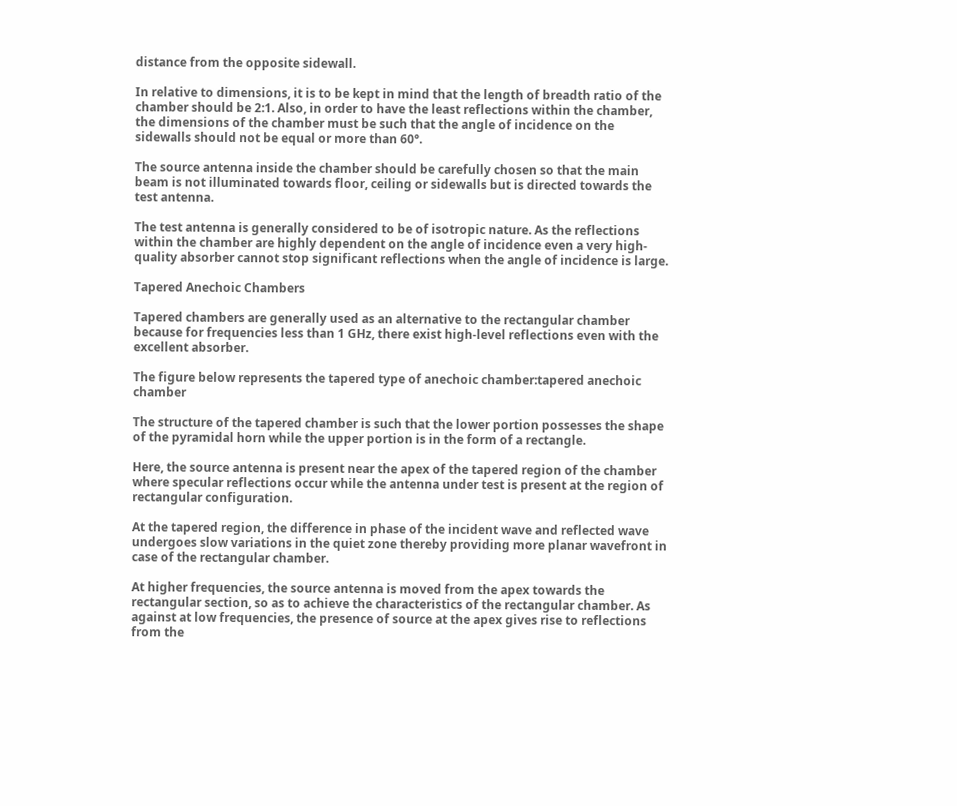distance from the opposite sidewall.

In relative to dimensions, it is to be kept in mind that the length of breadth ratio of the chamber should be 2:1. Also, in order to have the least reflections within the chamber, the dimensions of the chamber must be such that the angle of incidence on the sidewalls should not be equal or more than 60°.

The source antenna inside the chamber should be carefully chosen so that the main beam is not illuminated towards floor, ceiling or sidewalls but is directed towards the test antenna.

The test antenna is generally considered to be of isotropic nature. As the reflections within the chamber are highly dependent on the angle of incidence even a very high-quality absorber cannot stop significant reflections when the angle of incidence is large.

Tapered Anechoic Chambers

Tapered chambers are generally used as an alternative to the rectangular chamber because for frequencies less than 1 GHz, there exist high-level reflections even with the excellent absorber.

The figure below represents the tapered type of anechoic chamber:tapered anechoic chamber

The structure of the tapered chamber is such that the lower portion possesses the shape of the pyramidal horn while the upper portion is in the form of a rectangle.

Here, the source antenna is present near the apex of the tapered region of the chamber where specular reflections occur while the antenna under test is present at the region of rectangular configuration.

At the tapered region, the difference in phase of the incident wave and reflected wave undergoes slow variations in the quiet zone thereby providing more planar wavefront in case of the rectangular chamber.

At higher frequencies, the source antenna is moved from the apex towards the rectangular section, so as to achieve the characteristics of the rectangular chamber. As against at low frequencies, the presence of source at the apex gives rise to reflections from the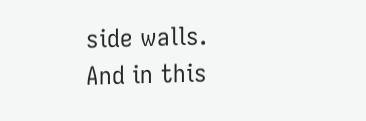side walls. And in this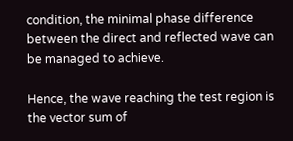condition, the minimal phase difference between the direct and reflected wave can be managed to achieve.

Hence, the wave reaching the test region is the vector sum of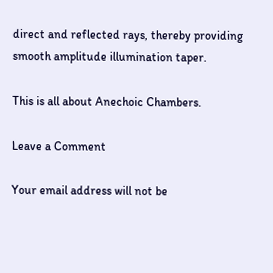direct and reflected rays, thereby providing smooth amplitude illumination taper.

This is all about Anechoic Chambers.

Leave a Comment

Your email address will not be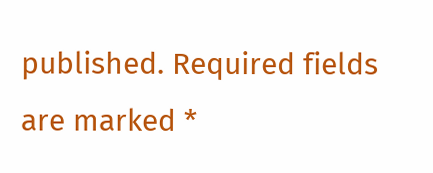published. Required fields are marked *